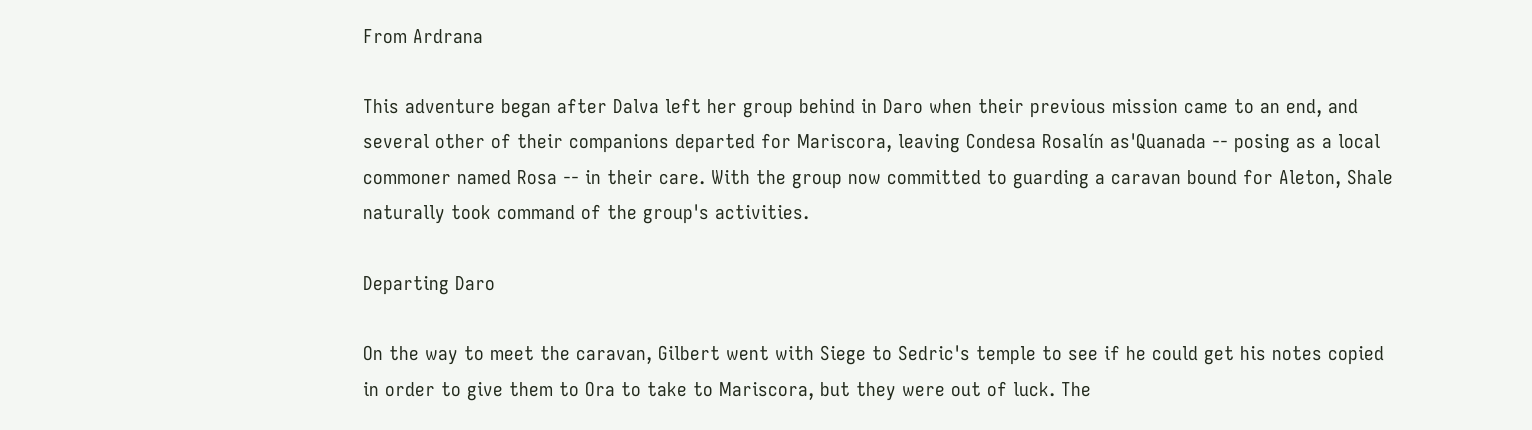From Ardrana

This adventure began after Dalva left her group behind in Daro when their previous mission came to an end, and several other of their companions departed for Mariscora, leaving Condesa Rosalín as'Quanada -- posing as a local commoner named Rosa -- in their care. With the group now committed to guarding a caravan bound for Aleton, Shale naturally took command of the group's activities.

Departing Daro

On the way to meet the caravan, Gilbert went with Siege to Sedric's temple to see if he could get his notes copied in order to give them to Ora to take to Mariscora, but they were out of luck. The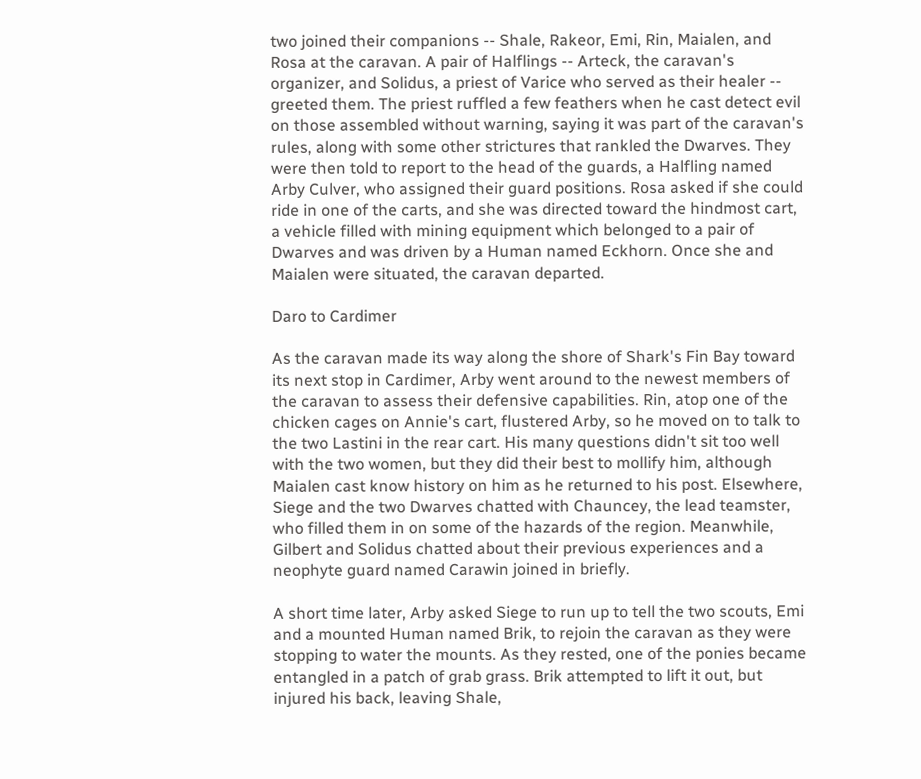two joined their companions -- Shale, Rakeor, Emi, Rin, Maialen, and Rosa at the caravan. A pair of Halflings -- Arteck, the caravan's organizer, and Solidus, a priest of Varice who served as their healer -- greeted them. The priest ruffled a few feathers when he cast detect evil on those assembled without warning, saying it was part of the caravan's rules, along with some other strictures that rankled the Dwarves. They were then told to report to the head of the guards, a Halfling named Arby Culver, who assigned their guard positions. Rosa asked if she could ride in one of the carts, and she was directed toward the hindmost cart, a vehicle filled with mining equipment which belonged to a pair of Dwarves and was driven by a Human named Eckhorn. Once she and Maialen were situated, the caravan departed.

Daro to Cardimer

As the caravan made its way along the shore of Shark's Fin Bay toward its next stop in Cardimer, Arby went around to the newest members of the caravan to assess their defensive capabilities. Rin, atop one of the chicken cages on Annie's cart, flustered Arby, so he moved on to talk to the two Lastini in the rear cart. His many questions didn't sit too well with the two women, but they did their best to mollify him, although Maialen cast know history on him as he returned to his post. Elsewhere, Siege and the two Dwarves chatted with Chauncey, the lead teamster, who filled them in on some of the hazards of the region. Meanwhile, Gilbert and Solidus chatted about their previous experiences and a neophyte guard named Carawin joined in briefly.

A short time later, Arby asked Siege to run up to tell the two scouts, Emi and a mounted Human named Brik, to rejoin the caravan as they were stopping to water the mounts. As they rested, one of the ponies became entangled in a patch of grab grass. Brik attempted to lift it out, but injured his back, leaving Shale,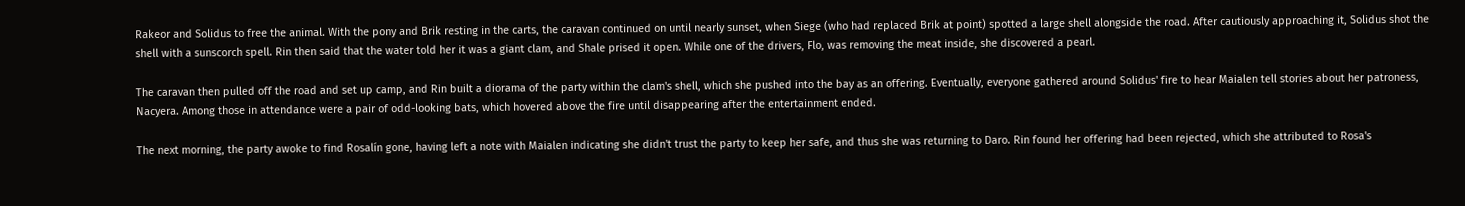Rakeor and Solidus to free the animal. With the pony and Brik resting in the carts, the caravan continued on until nearly sunset, when Siege (who had replaced Brik at point) spotted a large shell alongside the road. After cautiously approaching it, Solidus shot the shell with a sunscorch spell. Rin then said that the water told her it was a giant clam, and Shale prised it open. While one of the drivers, Flo, was removing the meat inside, she discovered a pearl.

The caravan then pulled off the road and set up camp, and Rin built a diorama of the party within the clam's shell, which she pushed into the bay as an offering. Eventually, everyone gathered around Solidus' fire to hear Maialen tell stories about her patroness, Nacyera. Among those in attendance were a pair of odd-looking bats, which hovered above the fire until disappearing after the entertainment ended.

The next morning, the party awoke to find Rosalín gone, having left a note with Maialen indicating she didn't trust the party to keep her safe, and thus she was returning to Daro. Rin found her offering had been rejected, which she attributed to Rosa's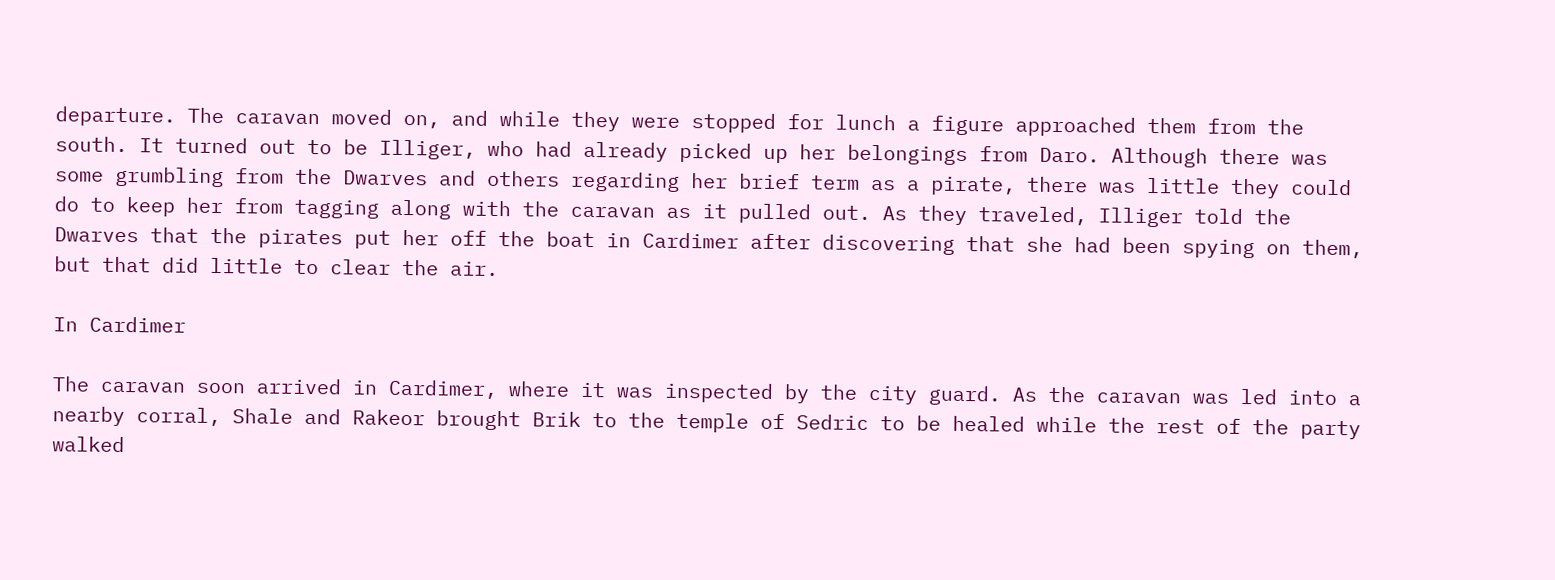departure. The caravan moved on, and while they were stopped for lunch a figure approached them from the south. It turned out to be Illiger, who had already picked up her belongings from Daro. Although there was some grumbling from the Dwarves and others regarding her brief term as a pirate, there was little they could do to keep her from tagging along with the caravan as it pulled out. As they traveled, Illiger told the Dwarves that the pirates put her off the boat in Cardimer after discovering that she had been spying on them, but that did little to clear the air.

In Cardimer

The caravan soon arrived in Cardimer, where it was inspected by the city guard. As the caravan was led into a nearby corral, Shale and Rakeor brought Brik to the temple of Sedric to be healed while the rest of the party walked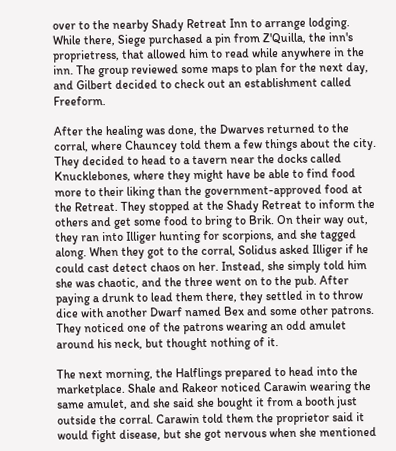over to the nearby Shady Retreat Inn to arrange lodging. While there, Siege purchased a pin from Z'Quilla, the inn's proprietress, that allowed him to read while anywhere in the inn. The group reviewed some maps to plan for the next day, and Gilbert decided to check out an establishment called Freeform.

After the healing was done, the Dwarves returned to the corral, where Chauncey told them a few things about the city. They decided to head to a tavern near the docks called Knucklebones, where they might have be able to find food more to their liking than the government-approved food at the Retreat. They stopped at the Shady Retreat to inform the others and get some food to bring to Brik. On their way out, they ran into Illiger hunting for scorpions, and she tagged along. When they got to the corral, Solidus asked Illiger if he could cast detect chaos on her. Instead, she simply told him she was chaotic, and the three went on to the pub. After paying a drunk to lead them there, they settled in to throw dice with another Dwarf named Bex and some other patrons. They noticed one of the patrons wearing an odd amulet around his neck, but thought nothing of it.

The next morning, the Halflings prepared to head into the marketplace. Shale and Rakeor noticed Carawin wearing the same amulet, and she said she bought it from a booth just outside the corral. Carawin told them the proprietor said it would fight disease, but she got nervous when she mentioned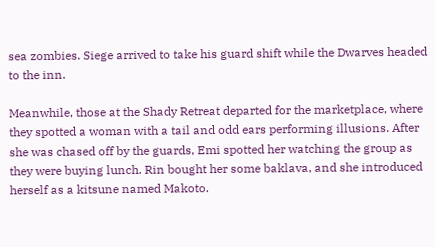sea zombies. Siege arrived to take his guard shift while the Dwarves headed to the inn.

Meanwhile, those at the Shady Retreat departed for the marketplace, where they spotted a woman with a tail and odd ears performing illusions. After she was chased off by the guards, Emi spotted her watching the group as they were buying lunch. Rin bought her some baklava, and she introduced herself as a kitsune named Makoto.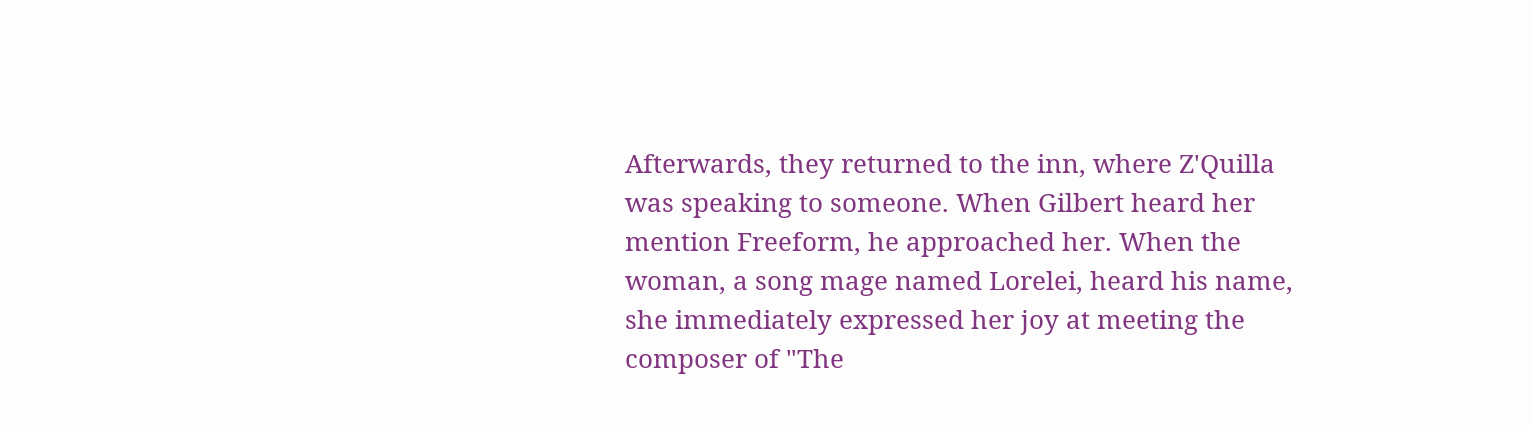Afterwards, they returned to the inn, where Z'Quilla was speaking to someone. When Gilbert heard her mention Freeform, he approached her. When the woman, a song mage named Lorelei, heard his name, she immediately expressed her joy at meeting the composer of "The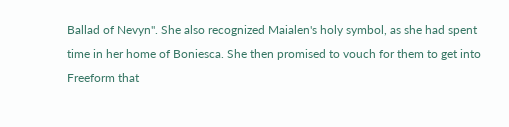Ballad of Nevyn". She also recognized Maialen's holy symbol, as she had spent time in her home of Boniesca. She then promised to vouch for them to get into Freeform that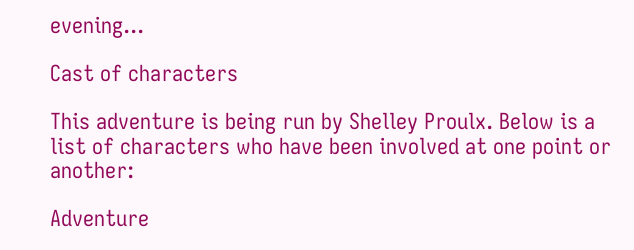evening...

Cast of characters

This adventure is being run by Shelley Proulx. Below is a list of characters who have been involved at one point or another:

Adventure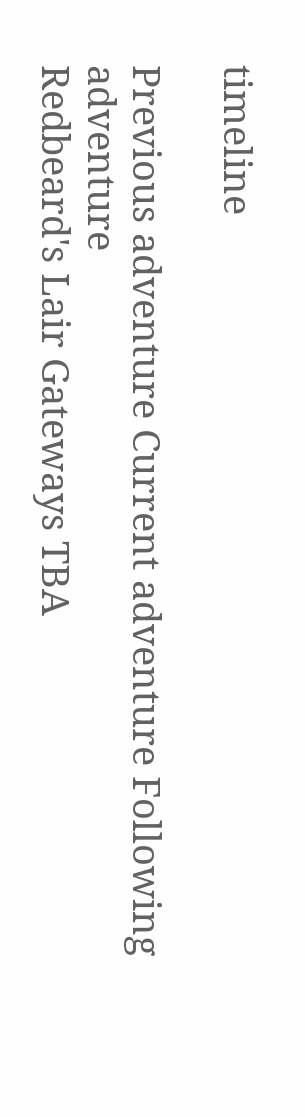timeline

Previous adventure Current adventure Following adventure
Redbeard's Lair Gateways TBA